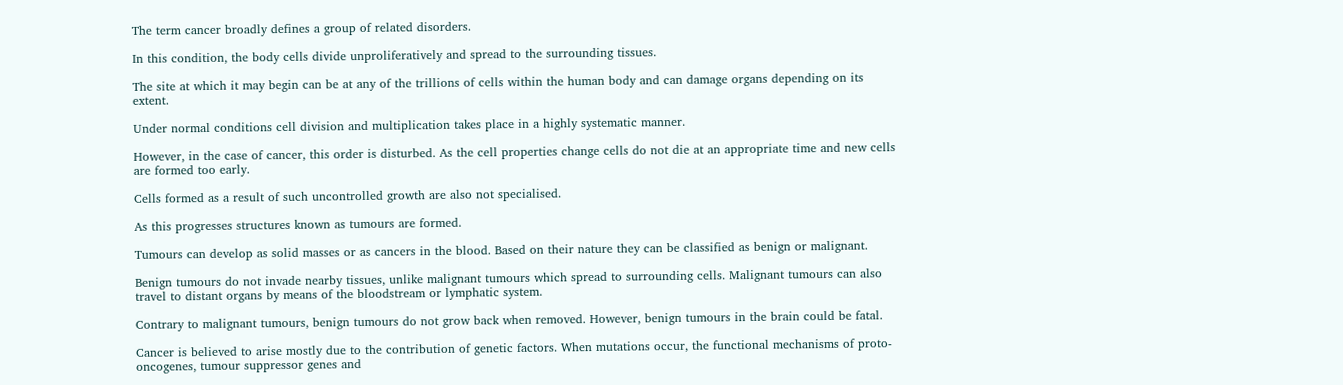The term cancer broadly defines a group of related disorders.

In this condition, the body cells divide unproliferatively and spread to the surrounding tissues.

The site at which it may begin can be at any of the trillions of cells within the human body and can damage organs depending on its extent.

Under normal conditions cell division and multiplication takes place in a highly systematic manner.

However, in the case of cancer, this order is disturbed. As the cell properties change cells do not die at an appropriate time and new cells are formed too early.

Cells formed as a result of such uncontrolled growth are also not specialised.

As this progresses structures known as tumours are formed.

Tumours can develop as solid masses or as cancers in the blood. Based on their nature they can be classified as benign or malignant.

Benign tumours do not invade nearby tissues, unlike malignant tumours which spread to surrounding cells. Malignant tumours can also travel to distant organs by means of the bloodstream or lymphatic system.

Contrary to malignant tumours, benign tumours do not grow back when removed. However, benign tumours in the brain could be fatal.

Cancer is believed to arise mostly due to the contribution of genetic factors. When mutations occur, the functional mechanisms of proto-oncogenes, tumour suppressor genes and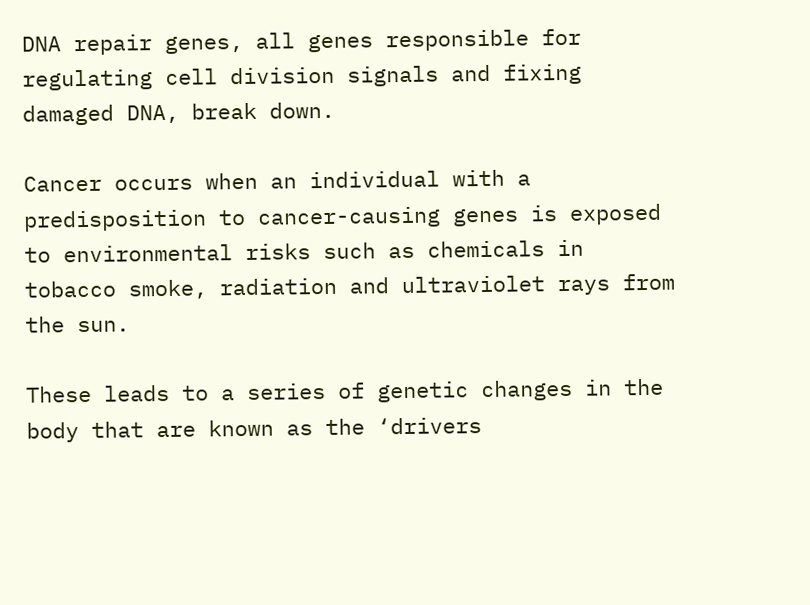DNA repair genes, all genes responsible for regulating cell division signals and fixing damaged DNA, break down.

Cancer occurs when an individual with a predisposition to cancer-causing genes is exposed to environmental risks such as chemicals in tobacco smoke, radiation and ultraviolet rays from the sun.

These leads to a series of genetic changes in the body that are known as the ‘drivers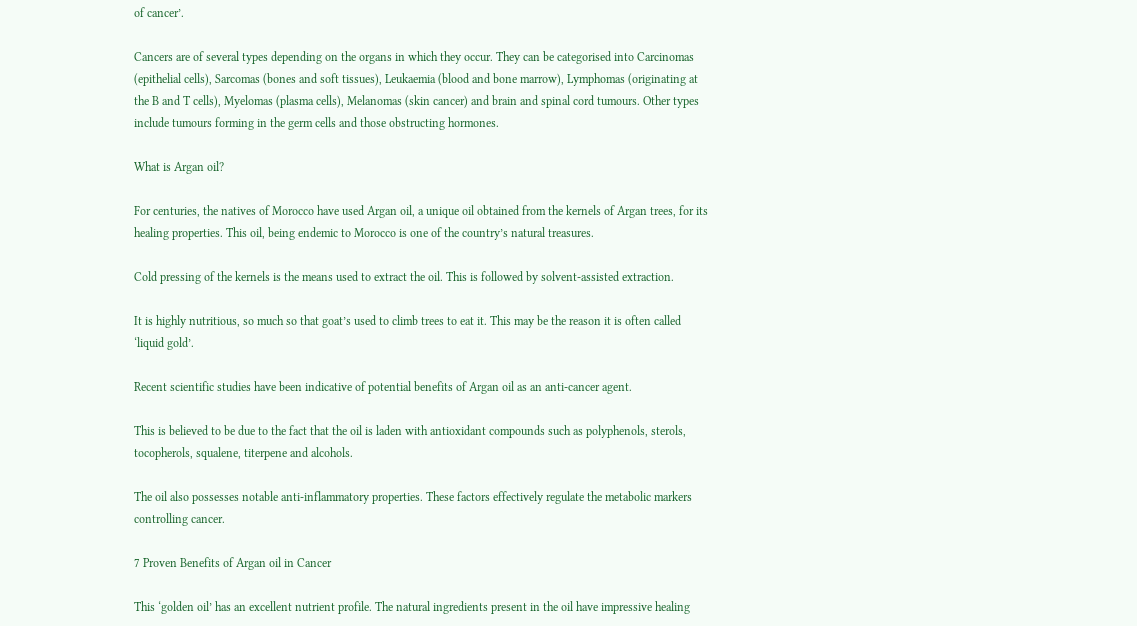of cancer’.

Cancers are of several types depending on the organs in which they occur. They can be categorised into Carcinomas (epithelial cells), Sarcomas (bones and soft tissues), Leukaemia (blood and bone marrow), Lymphomas (originating at the B and T cells), Myelomas (plasma cells), Melanomas (skin cancer) and brain and spinal cord tumours. Other types include tumours forming in the germ cells and those obstructing hormones.

What is Argan oil?

For centuries, the natives of Morocco have used Argan oil, a unique oil obtained from the kernels of Argan trees, for its healing properties. This oil, being endemic to Morocco is one of the country’s natural treasures.

Cold pressing of the kernels is the means used to extract the oil. This is followed by solvent-assisted extraction.

It is highly nutritious, so much so that goat’s used to climb trees to eat it. This may be the reason it is often called ‘liquid gold’.

Recent scientific studies have been indicative of potential benefits of Argan oil as an anti-cancer agent.

This is believed to be due to the fact that the oil is laden with antioxidant compounds such as polyphenols, sterols, tocopherols, squalene, titerpene and alcohols.

The oil also possesses notable anti-inflammatory properties. These factors effectively regulate the metabolic markers controlling cancer.

7 Proven Benefits of Argan oil in Cancer

This ‘golden oil’ has an excellent nutrient profile. The natural ingredients present in the oil have impressive healing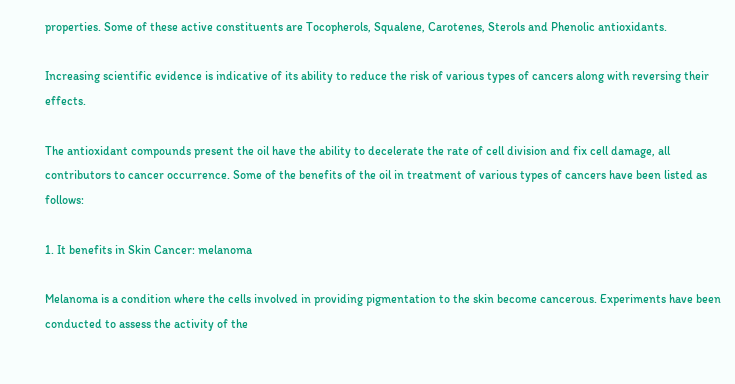properties. Some of these active constituents are Tocopherols, Squalene, Carotenes, Sterols and Phenolic antioxidants.

Increasing scientific evidence is indicative of its ability to reduce the risk of various types of cancers along with reversing their effects.

The antioxidant compounds present the oil have the ability to decelerate the rate of cell division and fix cell damage, all contributors to cancer occurrence. Some of the benefits of the oil in treatment of various types of cancers have been listed as follows:

1. It benefits in Skin Cancer: melanoma

Melanoma is a condition where the cells involved in providing pigmentation to the skin become cancerous. Experiments have been conducted to assess the activity of the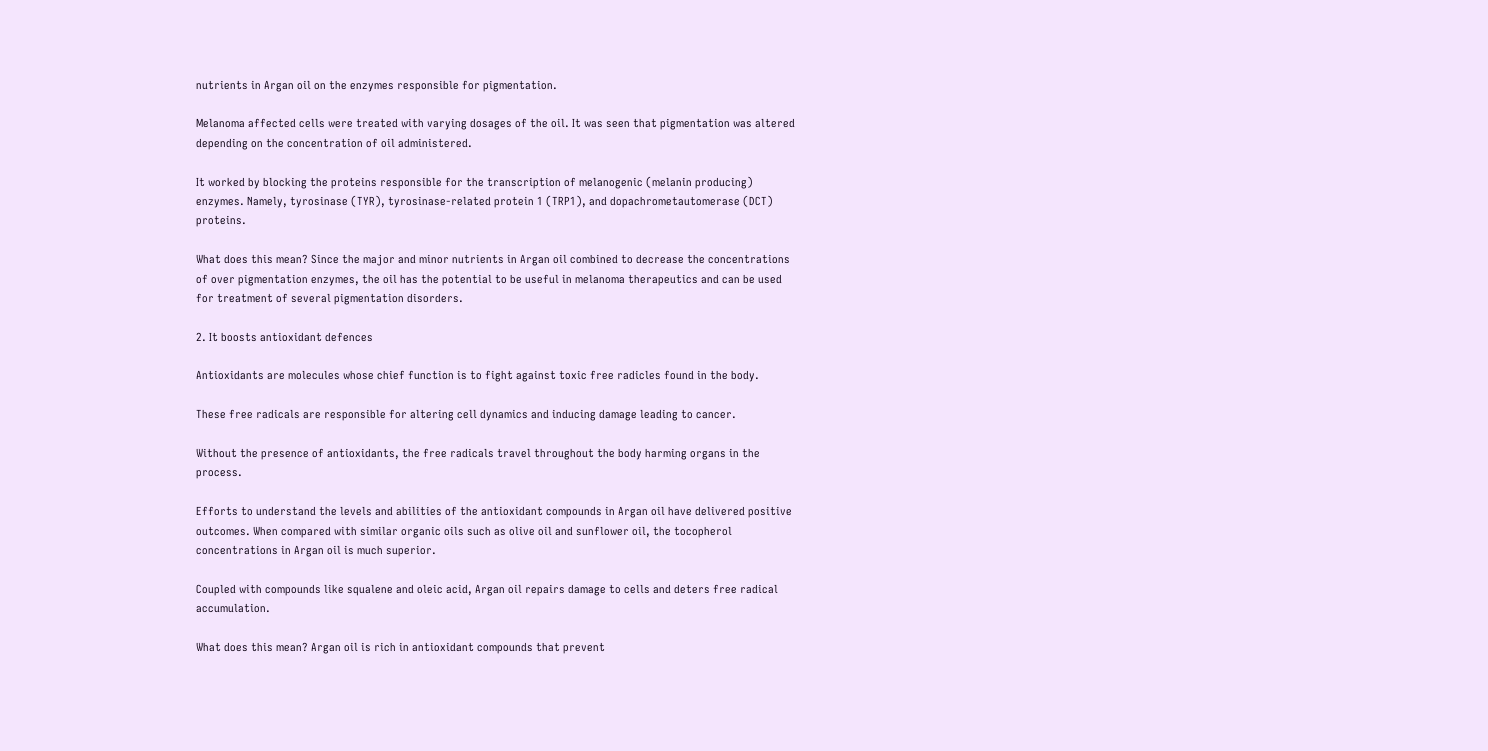nutrients in Argan oil on the enzymes responsible for pigmentation.

Melanoma affected cells were treated with varying dosages of the oil. It was seen that pigmentation was altered depending on the concentration of oil administered.

It worked by blocking the proteins responsible for the transcription of melanogenic (melanin producing) enzymes. Namely, tyrosinase (TYR), tyrosinase-related protein 1 (TRP1), and dopachrometautomerase (DCT) proteins.

What does this mean? Since the major and minor nutrients in Argan oil combined to decrease the concentrations of over pigmentation enzymes, the oil has the potential to be useful in melanoma therapeutics and can be used for treatment of several pigmentation disorders.

2. It boosts antioxidant defences

Antioxidants are molecules whose chief function is to fight against toxic free radicles found in the body.

These free radicals are responsible for altering cell dynamics and inducing damage leading to cancer.

Without the presence of antioxidants, the free radicals travel throughout the body harming organs in the process.

Efforts to understand the levels and abilities of the antioxidant compounds in Argan oil have delivered positive outcomes. When compared with similar organic oils such as olive oil and sunflower oil, the tocopherol concentrations in Argan oil is much superior.

Coupled with compounds like squalene and oleic acid, Argan oil repairs damage to cells and deters free radical accumulation.

What does this mean? Argan oil is rich in antioxidant compounds that prevent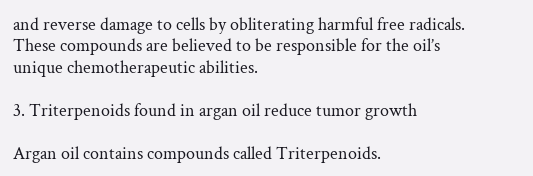and reverse damage to cells by obliterating harmful free radicals. These compounds are believed to be responsible for the oil’s unique chemotherapeutic abilities.

3. Triterpenoids found in argan oil reduce tumor growth

Argan oil contains compounds called Triterpenoids.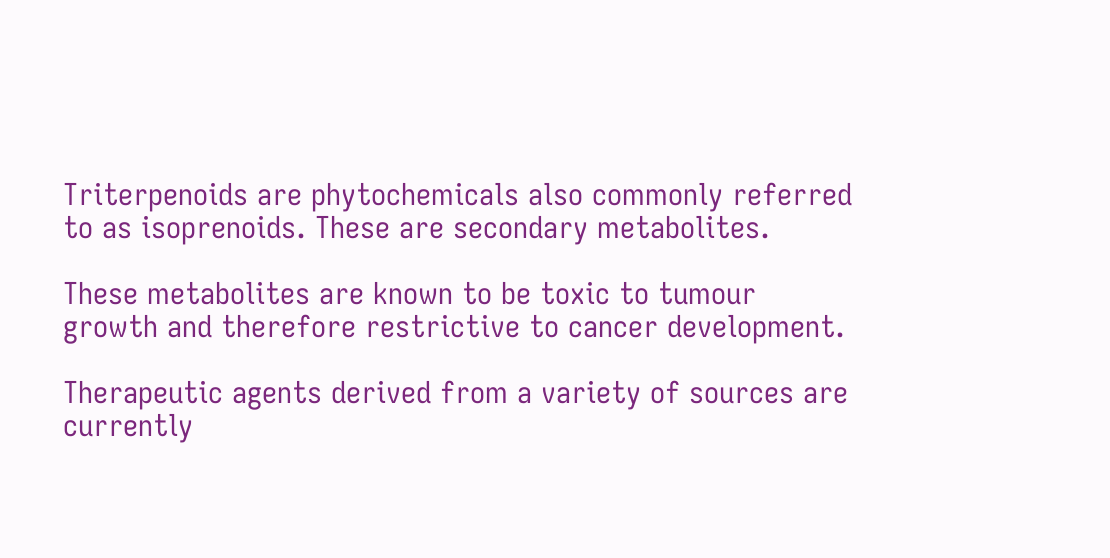Triterpenoids are phytochemicals also commonly referred to as isoprenoids. These are secondary metabolites.

These metabolites are known to be toxic to tumour growth and therefore restrictive to cancer development.

Therapeutic agents derived from a variety of sources are currently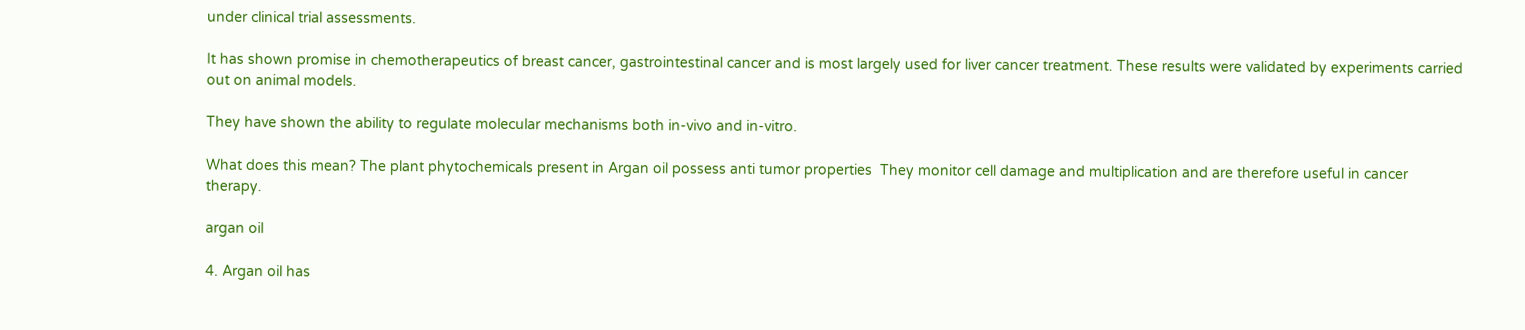under clinical trial assessments.

It has shown promise in chemotherapeutics of breast cancer, gastrointestinal cancer and is most largely used for liver cancer treatment. These results were validated by experiments carried out on animal models.

They have shown the ability to regulate molecular mechanisms both in-vivo and in-vitro.

What does this mean? The plant phytochemicals present in Argan oil possess anti tumor properties  They monitor cell damage and multiplication and are therefore useful in cancer therapy.

argan oil

4. Argan oil has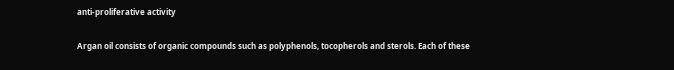anti-proliferative activity

Argan oil consists of organic compounds such as polyphenols, tocopherols and sterols. Each of these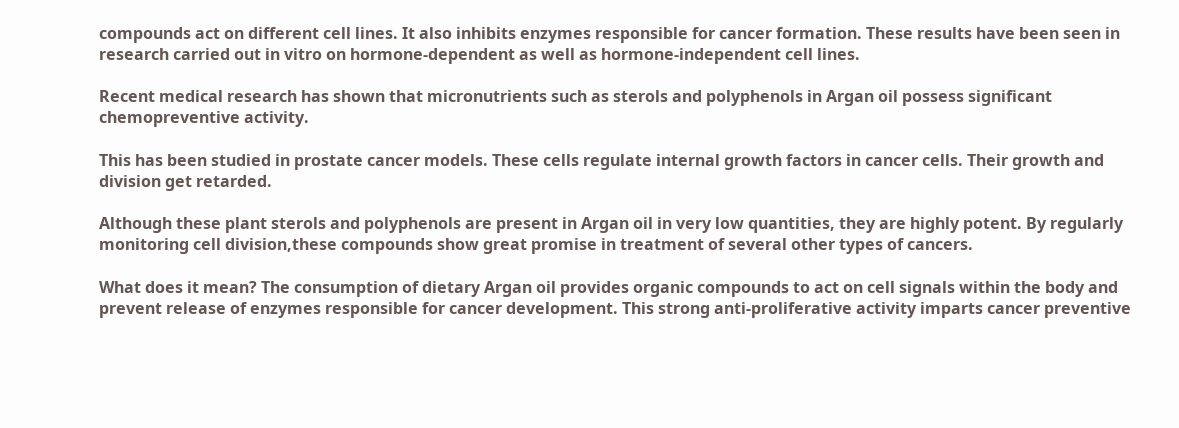compounds act on different cell lines. It also inhibits enzymes responsible for cancer formation. These results have been seen in research carried out in vitro on hormone-dependent as well as hormone-independent cell lines.

Recent medical research has shown that micronutrients such as sterols and polyphenols in Argan oil possess significant chemopreventive activity.

This has been studied in prostate cancer models. These cells regulate internal growth factors in cancer cells. Their growth and division get retarded.

Although these plant sterols and polyphenols are present in Argan oil in very low quantities, they are highly potent. By regularly monitoring cell division,these compounds show great promise in treatment of several other types of cancers.

What does it mean? The consumption of dietary Argan oil provides organic compounds to act on cell signals within the body and prevent release of enzymes responsible for cancer development. This strong anti-proliferative activity imparts cancer preventive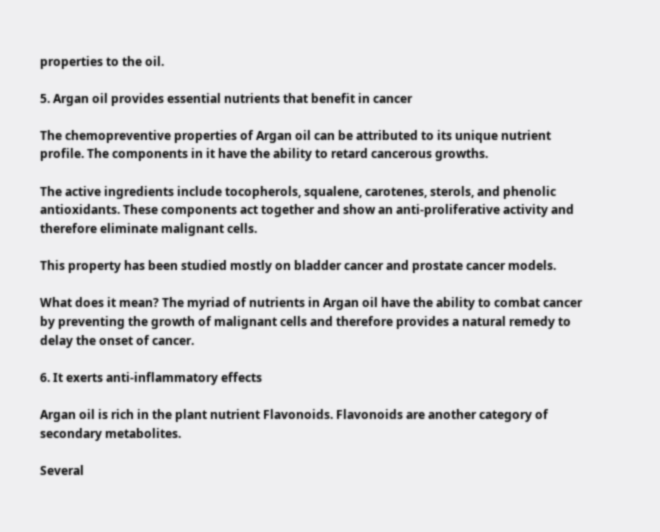properties to the oil.

5. Argan oil provides essential nutrients that benefit in cancer

The chemopreventive properties of Argan oil can be attributed to its unique nutrient profile. The components in it have the ability to retard cancerous growths.

The active ingredients include tocopherols, squalene, carotenes, sterols, and phenolic antioxidants. These components act together and show an anti-proliferative activity and therefore eliminate malignant cells.

This property has been studied mostly on bladder cancer and prostate cancer models.

What does it mean? The myriad of nutrients in Argan oil have the ability to combat cancer by preventing the growth of malignant cells and therefore provides a natural remedy to delay the onset of cancer.

6. It exerts anti-inflammatory effects

Argan oil is rich in the plant nutrient Flavonoids. Flavonoids are another category of secondary metabolites.

Several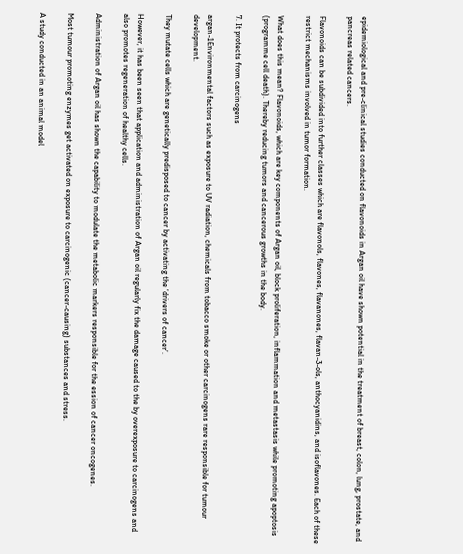epidemiological and pre-clinical studies conducted on flavonoids in Argan oil have shown potential in the treatment of breast, colon, lung, prostate, and pancreas related cancers.

Flavonoids can be subdivided into further classes which are flavonols, flavones, flavanones, flavan-3-ols, anthocyanidins, and isoflavones. Each of these restrict mechanisms involved in tumor formation.

What does this mean? Flavonoids, which are key components of Argan oil, block proliferation, inflammation and metastasis while promoting apoptosis (programme cell death). Thereby reducing tumors and cancerous growths in the body.

7. It protects from carcinogens

argan-1Environmental factors such as exposure to UV radiation, chemicals from tobacco smoke or other carcinogens rare responsible for tumour development.

They mutate cells which are genetically predisposed to cancer by activating the ‘drivers of cancer’.

However, it has been seen that application and administration of Argan oil regularly fix the damage caused to the by overexposure to carcinogens and also promotes regeneration of healthy cells.

Administration of Argan oil has shown the capability to modulate the metabolic markers responsible for the ession of cancer oncogenes.

Most tumour promoting enzymes get activated on exposure to carcinogenic (cancer-causing) substances and stress.

A study conducted in an animal model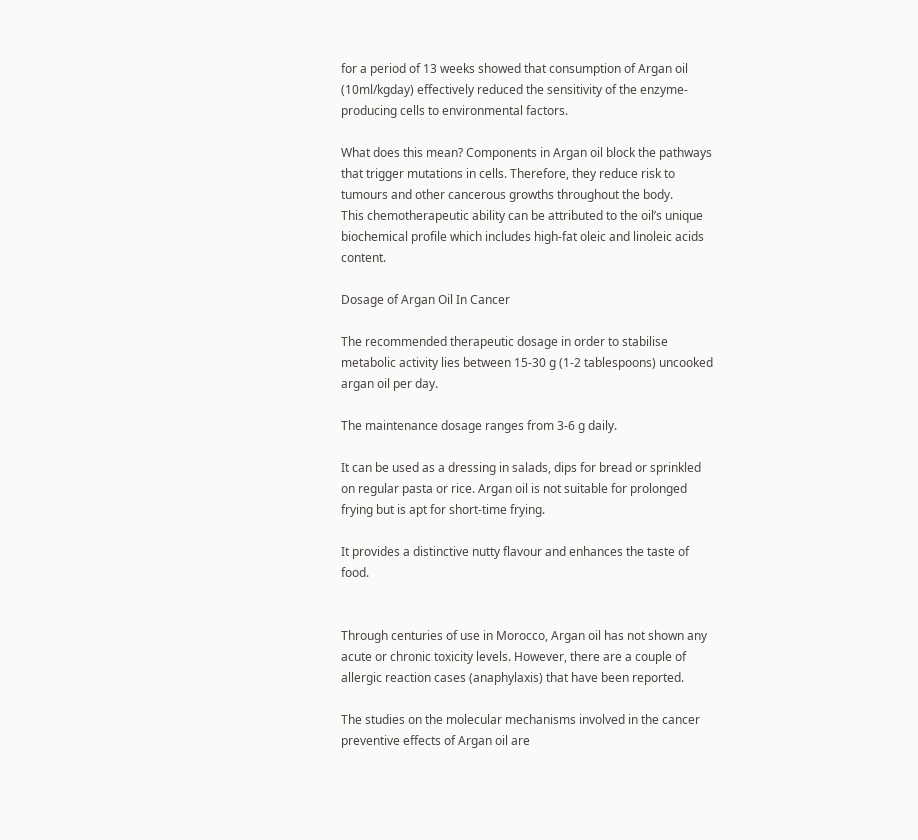for a period of 13 weeks showed that consumption of Argan oil (10ml/kgday) effectively reduced the sensitivity of the enzyme-producing cells to environmental factors.

What does this mean? Components in Argan oil block the pathways that trigger mutations in cells. Therefore, they reduce risk to tumours and other cancerous growths throughout the body.
This chemotherapeutic ability can be attributed to the oil’s unique biochemical profile which includes high-fat oleic and linoleic acids content.

Dosage of Argan Oil In Cancer

The recommended therapeutic dosage in order to stabilise metabolic activity lies between 15-30 g (1-2 tablespoons) uncooked argan oil per day.

The maintenance dosage ranges from 3-6 g daily.

It can be used as a dressing in salads, dips for bread or sprinkled on regular pasta or rice. Argan oil is not suitable for prolonged frying but is apt for short-time frying.

It provides a distinctive nutty flavour and enhances the taste of food.


Through centuries of use in Morocco, Argan oil has not shown any acute or chronic toxicity levels. However, there are a couple of allergic reaction cases (anaphylaxis) that have been reported.

The studies on the molecular mechanisms involved in the cancer preventive effects of Argan oil are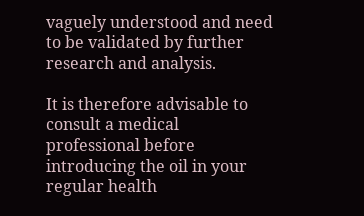vaguely understood and need to be validated by further research and analysis.

It is therefore advisable to consult a medical professional before introducing the oil in your regular health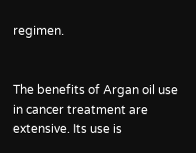regimen.


The benefits of Argan oil use in cancer treatment are extensive. Its use is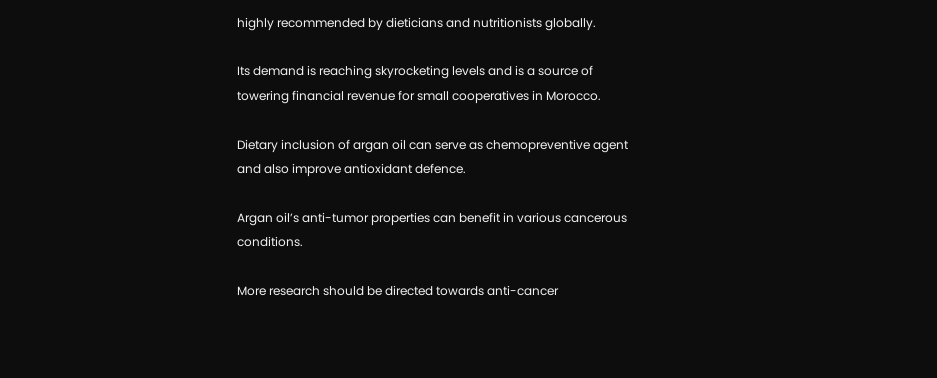highly recommended by dieticians and nutritionists globally.

Its demand is reaching skyrocketing levels and is a source of towering financial revenue for small cooperatives in Morocco.

Dietary inclusion of argan oil can serve as chemopreventive agent and also improve antioxidant defence.

Argan oil’s anti-tumor properties can benefit in various cancerous conditions.

More research should be directed towards anti-cancer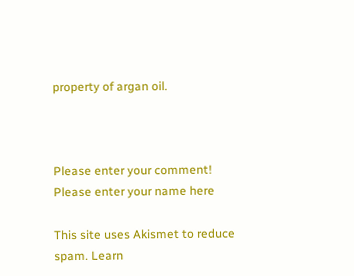property of argan oil.



Please enter your comment!
Please enter your name here

This site uses Akismet to reduce spam. Learn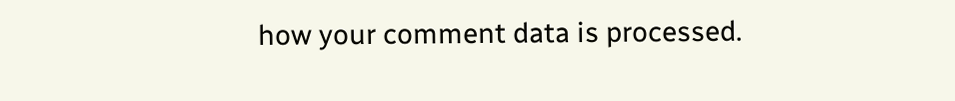how your comment data is processed.